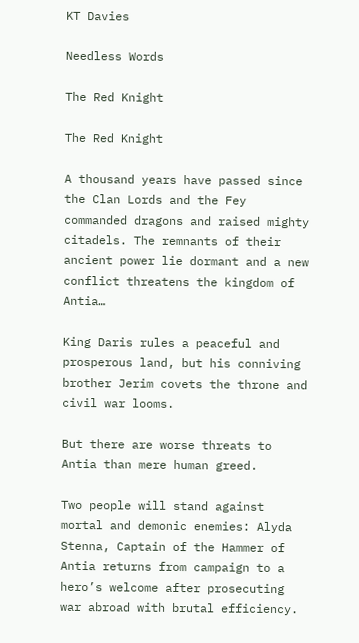KT Davies

Needless Words

The Red Knight

The Red Knight

A thousand years have passed since the Clan Lords and the Fey commanded dragons and raised mighty citadels. The remnants of their ancient power lie dormant and a new conflict threatens the kingdom of Antia…

King Daris rules a peaceful and prosperous land, but his conniving brother Jerim covets the throne and civil war looms.

But there are worse threats to Antia than mere human greed.

Two people will stand against mortal and demonic enemies: Alyda Stenna, Captain of the Hammer of Antia returns from campaign to a hero’s welcome after prosecuting war abroad with brutal efficiency.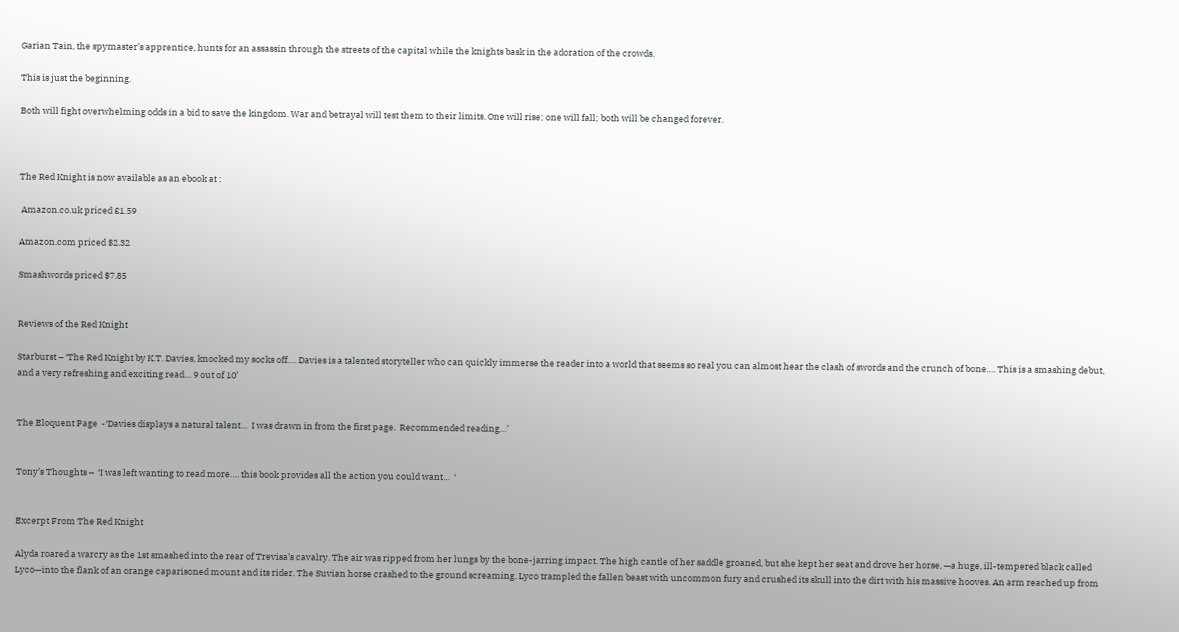Garian Tain, the spymaster’s apprentice, hunts for an assassin through the streets of the capital while the knights bask in the adoration of the crowds.

This is just the beginning.

Both will fight overwhelming odds in a bid to save the kingdom. War and betrayal will test them to their limits. One will rise; one will fall; both will be changed forever.



The Red Knight is now available as an ebook at :

 Amazon.co.uk priced £1.59

Amazon.com priced $2.32

Smashwords priced $7.85


Reviews of the Red Knight

Starburst – ‘The Red Knight by K.T. Davies, knocked my socks off…. Davies is a talented storyteller who can quickly immerse the reader into a world that seems so real you can almost hear the clash of swords and the crunch of bone…. This is a smashing debut, and a very refreshing and exciting read… 9 out of 10’


The Eloquent Page  -‘Davies displays a natural talent…  I was drawn in from the first page.  Recommended reading…’


Tony’s Thoughts –  ‘I was left wanting to read more…. this book provides all the action you could want…  ‘


Excerpt From The Red Knight

Alyda roared a warcry as the 1st smashed into the rear of Trevisa’s cavalry. The air was ripped from her lungs by the bone-jarring impact. The high cantle of her saddle groaned, but she kept her seat and drove her horse, —a huge, ill-tempered black called Lyco—into the flank of an orange caparisoned mount and its rider. The Suvian horse crashed to the ground screaming. Lyco trampled the fallen beast with uncommon fury and crushed its skull into the dirt with his massive hooves. An arm reached up from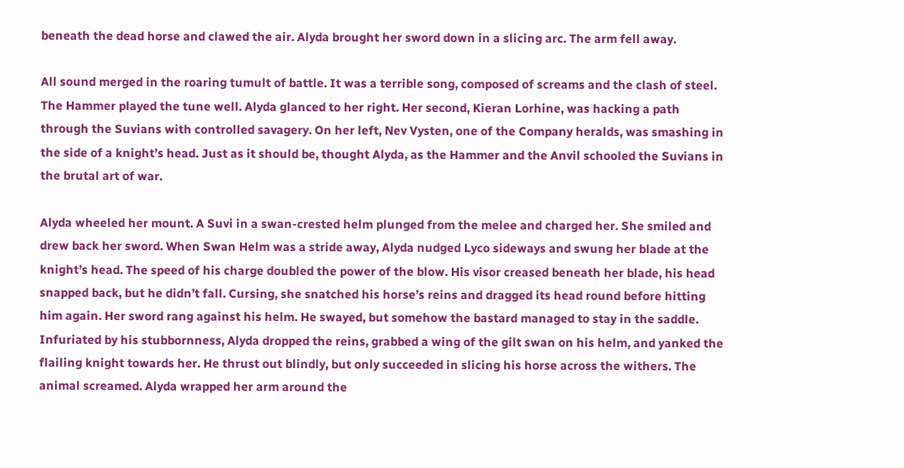beneath the dead horse and clawed the air. Alyda brought her sword down in a slicing arc. The arm fell away.

All sound merged in the roaring tumult of battle. It was a terrible song, composed of screams and the clash of steel. The Hammer played the tune well. Alyda glanced to her right. Her second, Kieran Lorhine, was hacking a path through the Suvians with controlled savagery. On her left, Nev Vysten, one of the Company heralds, was smashing in the side of a knight’s head. Just as it should be, thought Alyda, as the Hammer and the Anvil schooled the Suvians in the brutal art of war.

Alyda wheeled her mount. A Suvi in a swan-crested helm plunged from the melee and charged her. She smiled and drew back her sword. When Swan Helm was a stride away, Alyda nudged Lyco sideways and swung her blade at the knight’s head. The speed of his charge doubled the power of the blow. His visor creased beneath her blade, his head snapped back, but he didn’t fall. Cursing, she snatched his horse’s reins and dragged its head round before hitting him again. Her sword rang against his helm. He swayed, but somehow the bastard managed to stay in the saddle. Infuriated by his stubbornness, Alyda dropped the reins, grabbed a wing of the gilt swan on his helm, and yanked the flailing knight towards her. He thrust out blindly, but only succeeded in slicing his horse across the withers. The animal screamed. Alyda wrapped her arm around the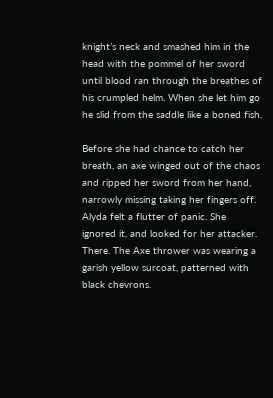knight’s neck and smashed him in the head with the pommel of her sword until blood ran through the breathes of his crumpled helm. When she let him go he slid from the saddle like a boned fish.

Before she had chance to catch her breath, an axe winged out of the chaos and ripped her sword from her hand, narrowly missing taking her fingers off. Alyda felt a flutter of panic. She ignored it, and looked for her attacker. There. The Axe thrower was wearing a garish yellow surcoat, patterned with black chevrons.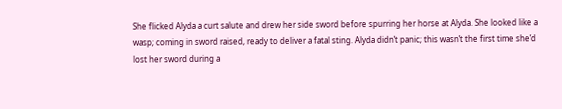She flicked Alyda a curt salute and drew her side sword before spurring her horse at Alyda. She looked like a wasp; coming in sword raised, ready to deliver a fatal sting. Alyda didn’t panic; this wasn’t the first time she’d lost her sword during a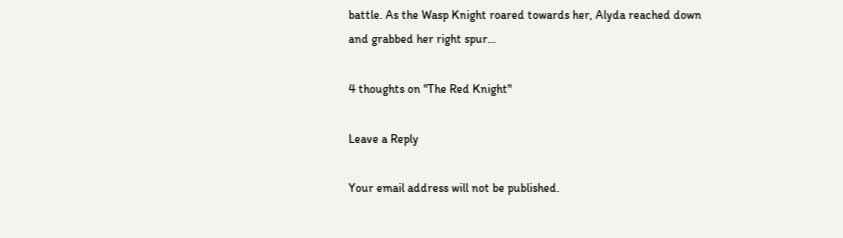battle. As the Wasp Knight roared towards her, Alyda reached down and grabbed her right spur…

4 thoughts on "The Red Knight"

Leave a Reply

Your email address will not be published.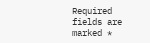Required fields are marked *